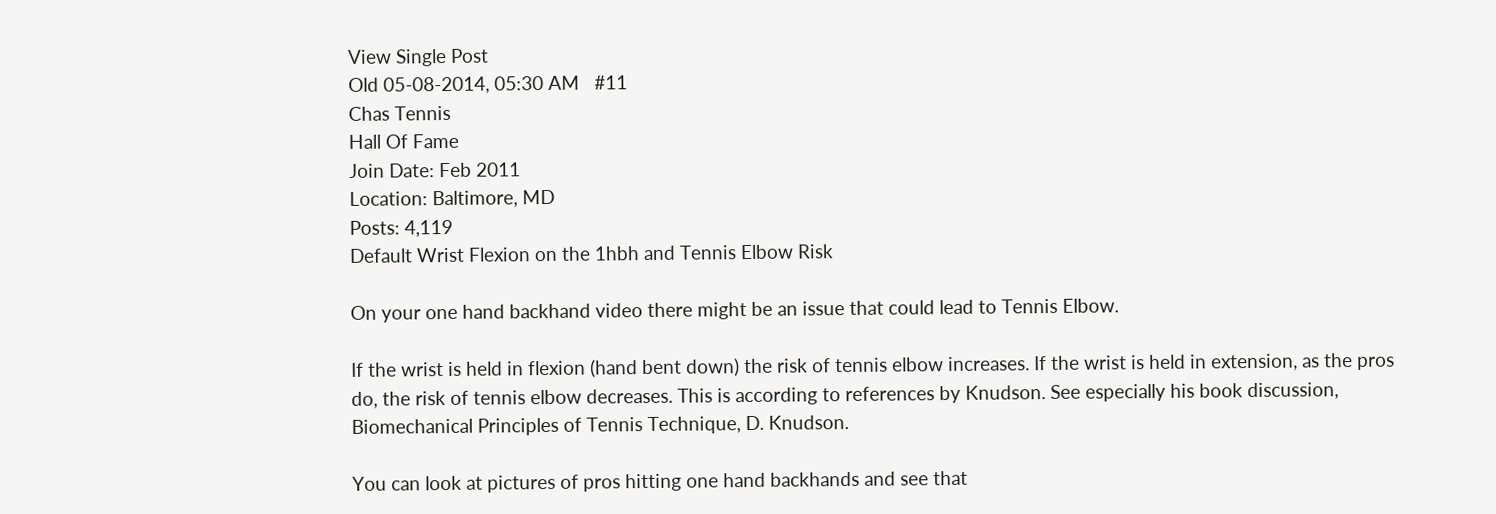View Single Post
Old 05-08-2014, 05:30 AM   #11
Chas Tennis
Hall Of Fame
Join Date: Feb 2011
Location: Baltimore, MD
Posts: 4,119
Default Wrist Flexion on the 1hbh and Tennis Elbow Risk

On your one hand backhand video there might be an issue that could lead to Tennis Elbow.

If the wrist is held in flexion (hand bent down) the risk of tennis elbow increases. If the wrist is held in extension, as the pros do, the risk of tennis elbow decreases. This is according to references by Knudson. See especially his book discussion, Biomechanical Principles of Tennis Technique, D. Knudson.

You can look at pictures of pros hitting one hand backhands and see that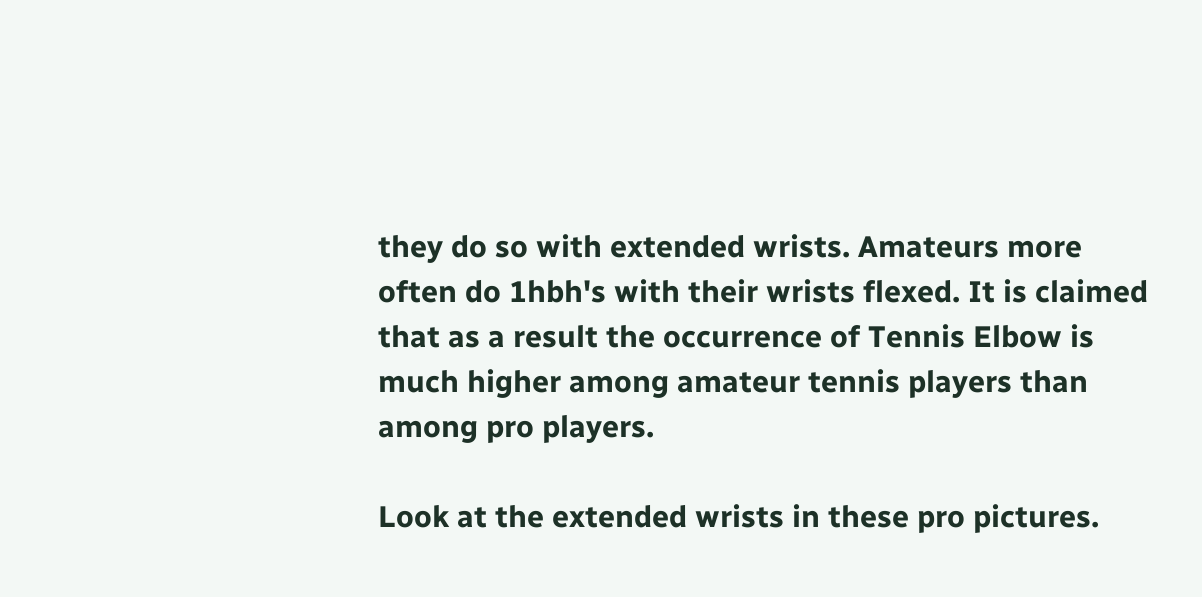they do so with extended wrists. Amateurs more often do 1hbh's with their wrists flexed. It is claimed that as a result the occurrence of Tennis Elbow is much higher among amateur tennis players than among pro players.

Look at the extended wrists in these pro pictures.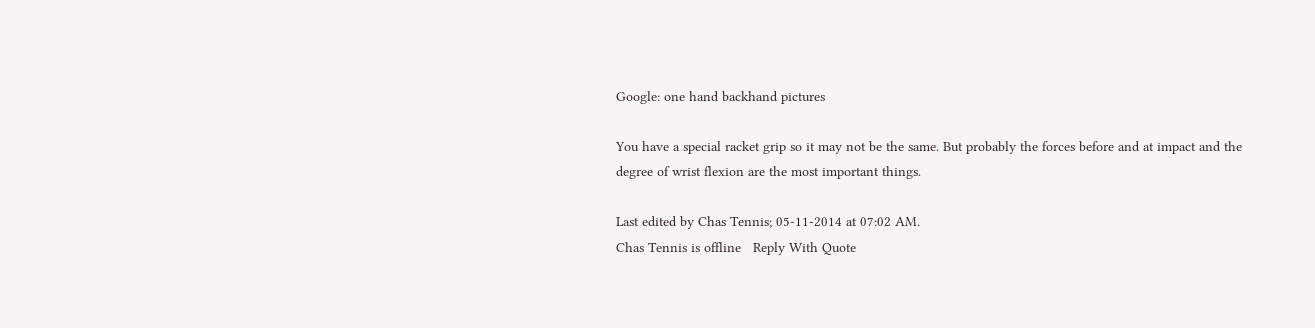Google: one hand backhand pictures

You have a special racket grip so it may not be the same. But probably the forces before and at impact and the degree of wrist flexion are the most important things.

Last edited by Chas Tennis; 05-11-2014 at 07:02 AM.
Chas Tennis is offline   Reply With Quote